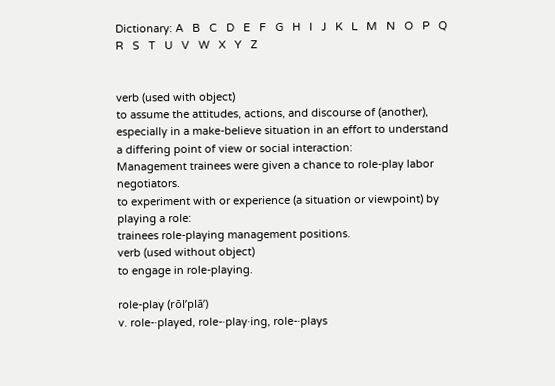Dictionary: A   B   C   D   E   F   G   H   I   J   K   L   M   N   O   P   Q   R   S   T   U   V   W   X   Y   Z


verb (used with object)
to assume the attitudes, actions, and discourse of (another), especially in a make-believe situation in an effort to understand a differing point of view or social interaction:
Management trainees were given a chance to role-play labor negotiators.
to experiment with or experience (a situation or viewpoint) by playing a role:
trainees role-playing management positions.
verb (used without object)
to engage in role-playing.

role-play (rōl’plā’)
v. role-·played, role-·play·ing, role-·plays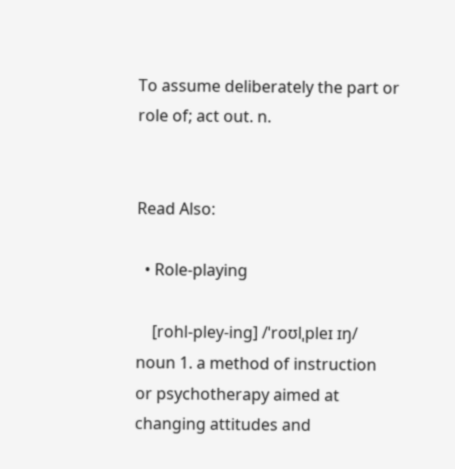To assume deliberately the part or role of; act out. n.


Read Also:

  • Role-playing

    [rohl-pley-ing] /ˈroʊlˌpleɪ ɪŋ/ noun 1. a method of instruction or psychotherapy aimed at changing attitudes and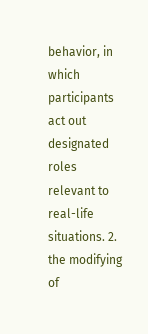behavior, in which participants act out designated roles relevant to real-life situations. 2. the modifying of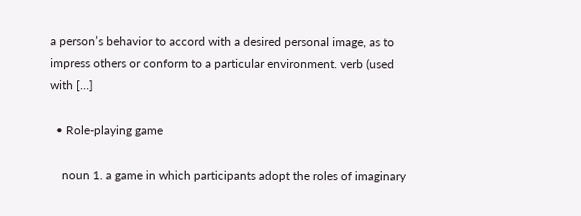a person’s behavior to accord with a desired personal image, as to impress others or conform to a particular environment. verb (used with […]

  • Role-playing game

    noun 1. a game in which participants adopt the roles of imaginary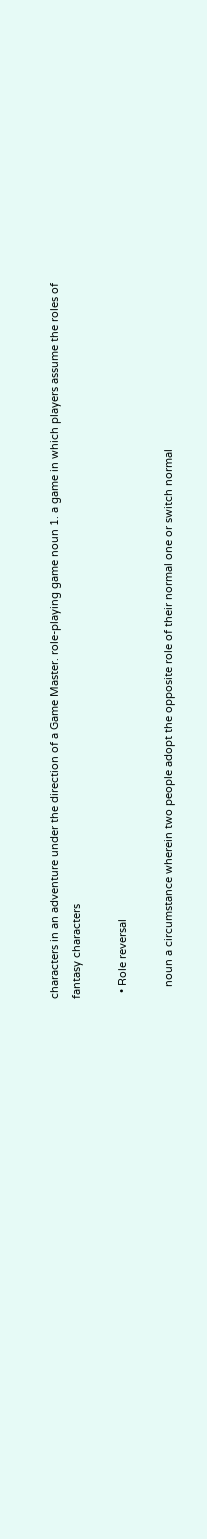characters in an adventure under the direction of a Game Master. role-playing game noun 1. a game in which players assume the roles of fantasy characters

  • Role reversal

    noun a circumstance wherein two people adopt the opposite role of their normal one or switch normal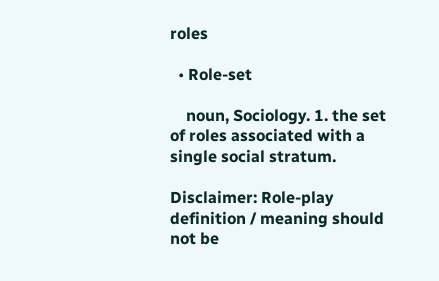roles

  • Role-set

    noun, Sociology. 1. the set of roles associated with a single social stratum.

Disclaimer: Role-play definition / meaning should not be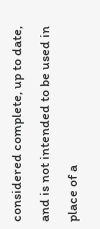considered complete, up to date, and is not intended to be used in place of a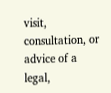visit, consultation, or advice of a legal,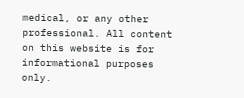medical, or any other professional. All content on this website is for informational purposes only.